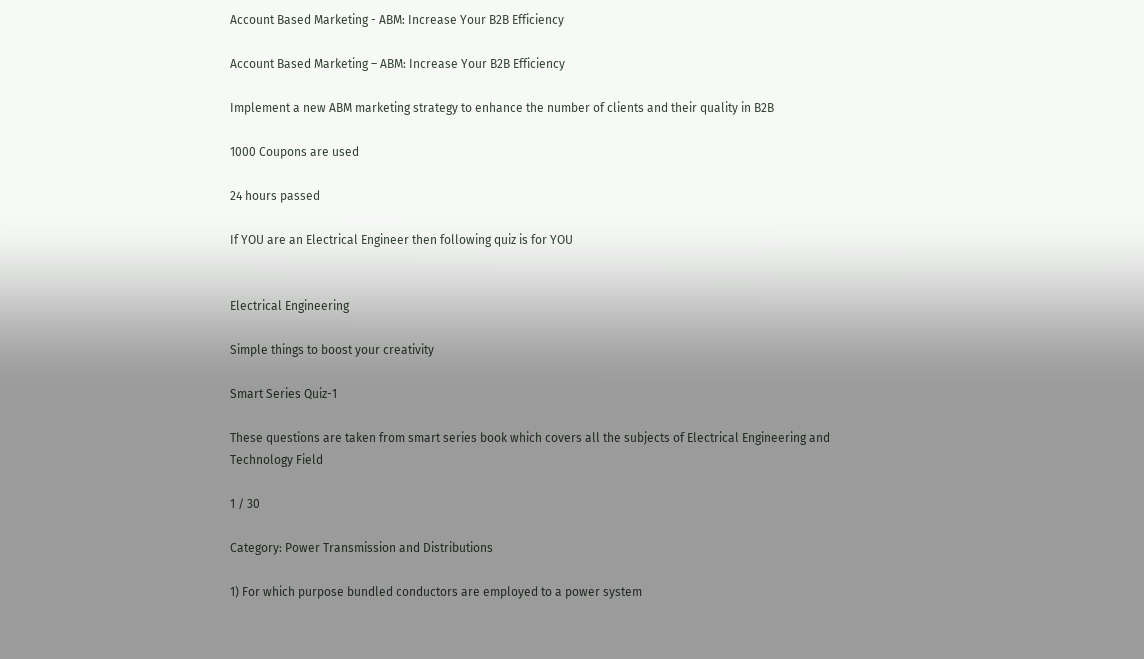Account Based Marketing - ABM: Increase Your B2B Efficiency

Account Based Marketing – ABM: Increase Your B2B Efficiency

Implement a new ABM marketing strategy to enhance the number of clients and their quality in B2B

1000 Coupons are used

24 hours passed

If YOU are an Electrical Engineer then following quiz is for YOU


Electrical Engineering

Simple things to boost your creativity

Smart Series Quiz-1

These questions are taken from smart series book which covers all the subjects of Electrical Engineering and Technology Field

1 / 30

Category: Power Transmission and Distributions

1) For which purpose bundled conductors are employed to a power system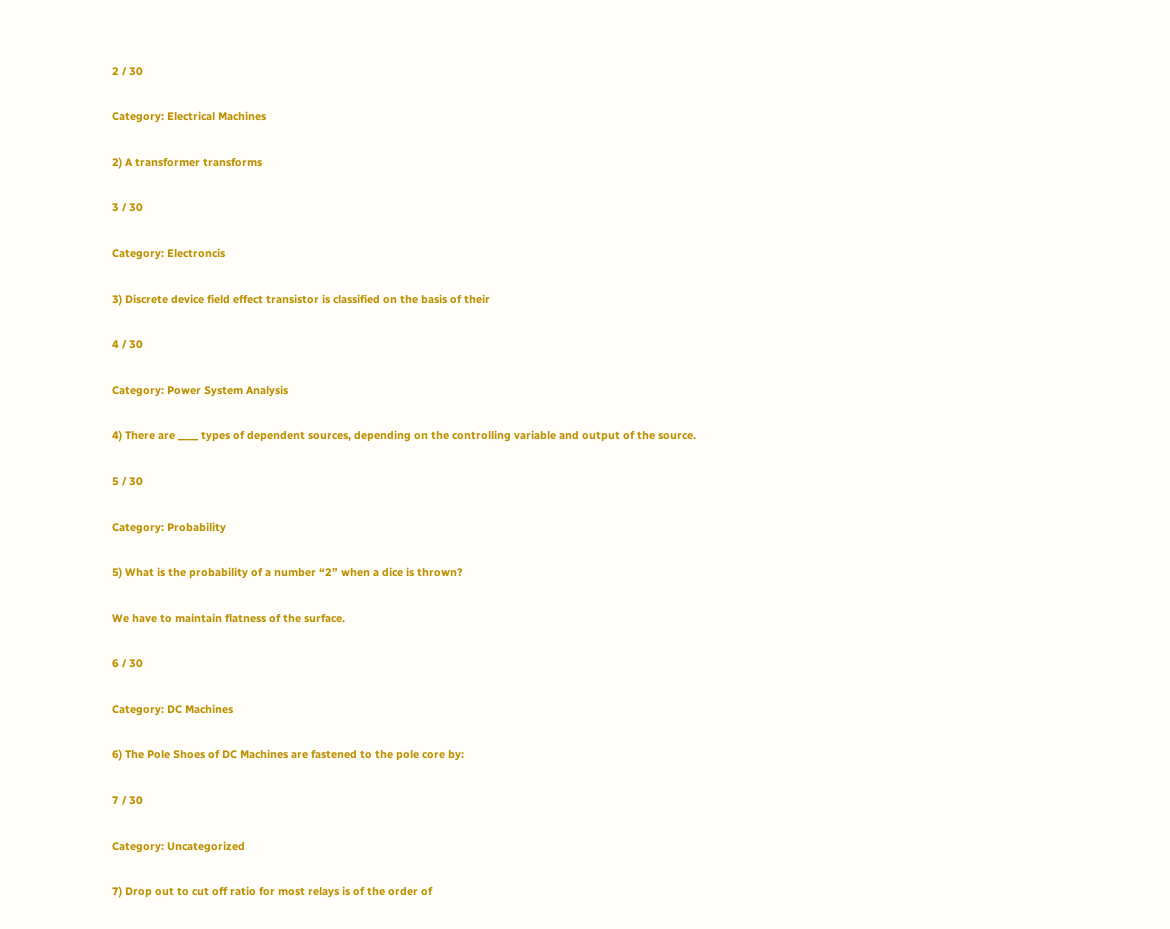2 / 30

Category: Electrical Machines

2) A transformer transforms

3 / 30

Category: Electroncis

3) Discrete device field effect transistor is classified on the basis of their

4 / 30

Category: Power System Analysis

4) There are ____ types of dependent sources, depending on the controlling variable and output of the source.

5 / 30

Category: Probability

5) What is the probability of a number “2” when a dice is thrown?

We have to maintain flatness of the surface.

6 / 30

Category: DC Machines

6) The Pole Shoes of DC Machines are fastened to the pole core by:

7 / 30

Category: Uncategorized

7) Drop out to cut off ratio for most relays is of the order of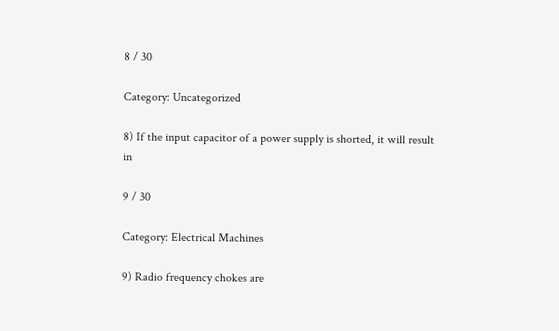8 / 30

Category: Uncategorized

8) If the input capacitor of a power supply is shorted, it will result in

9 / 30

Category: Electrical Machines

9) Radio frequency chokes are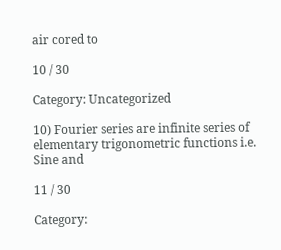air cored to

10 / 30

Category: Uncategorized

10) Fourier series are infinite series of elementary trigonometric functions i.e. Sine and

11 / 30

Category: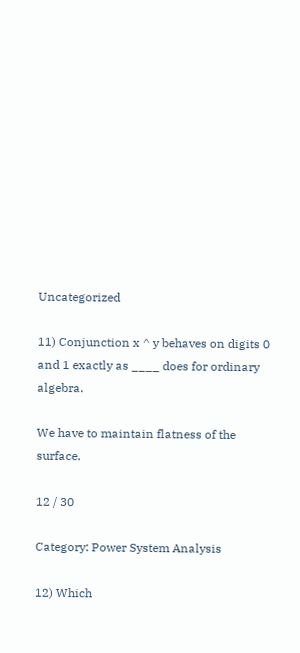Uncategorized

11) Conjunction x ^ y behaves on digits 0 and 1 exactly as ____ does for ordinary algebra.

We have to maintain flatness of the surface.

12 / 30

Category: Power System Analysis

12) Which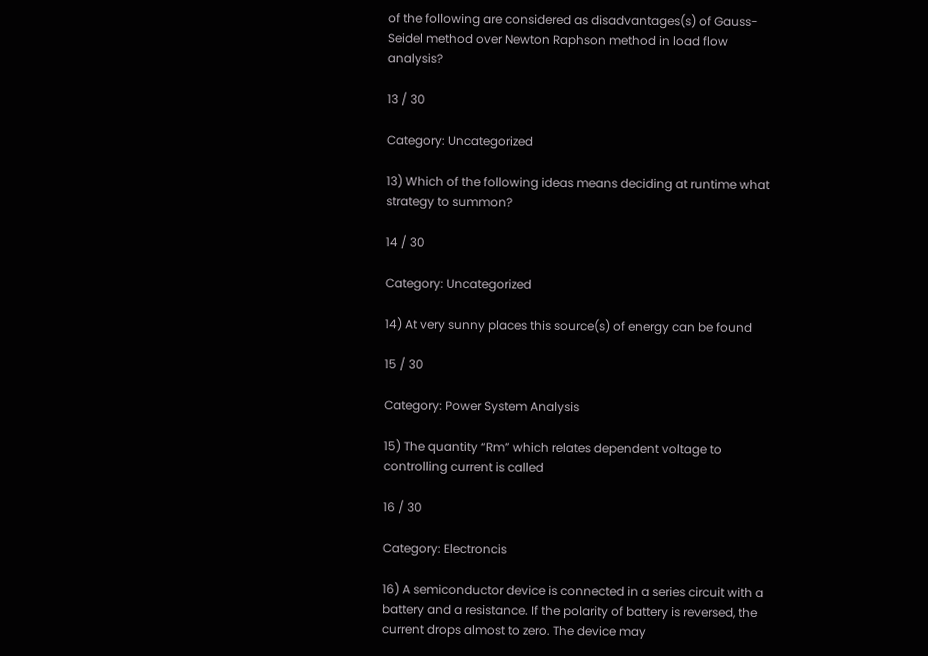of the following are considered as disadvantages(s) of Gauss-Seidel method over Newton Raphson method in load flow analysis?

13 / 30

Category: Uncategorized

13) Which of the following ideas means deciding at runtime what strategy to summon?

14 / 30

Category: Uncategorized

14) At very sunny places this source(s) of energy can be found

15 / 30

Category: Power System Analysis

15) The quantity “Rm” which relates dependent voltage to controlling current is called

16 / 30

Category: Electroncis

16) A semiconductor device is connected in a series circuit with a battery and a resistance. If the polarity of battery is reversed, the current drops almost to zero. The device may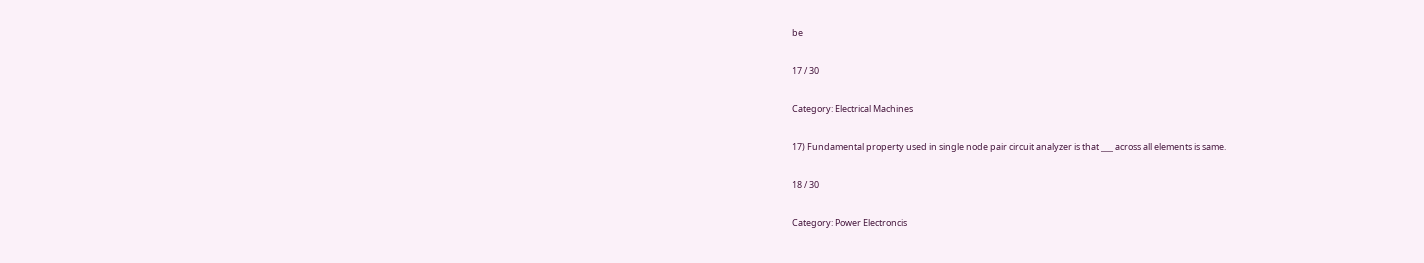be

17 / 30

Category: Electrical Machines

17) Fundamental property used in single node pair circuit analyzer is that ___ across all elements is same.

18 / 30

Category: Power Electroncis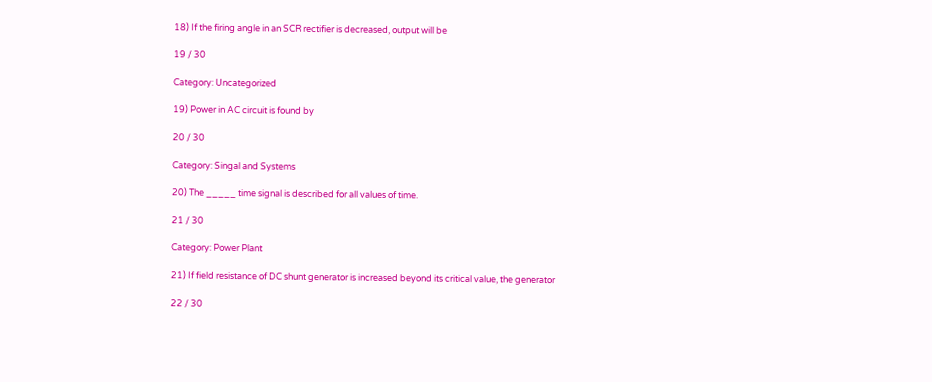18) If the firing angle in an SCR rectifier is decreased, output will be

19 / 30

Category: Uncategorized

19) Power in AC circuit is found by

20 / 30

Category: Singal and Systems

20) The _____ time signal is described for all values of time.

21 / 30

Category: Power Plant

21) If field resistance of DC shunt generator is increased beyond its critical value, the generator

22 / 30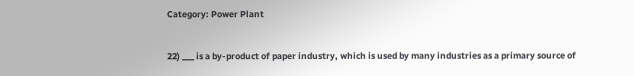Category: Power Plant

22) ___ is a by-product of paper industry, which is used by many industries as a primary source of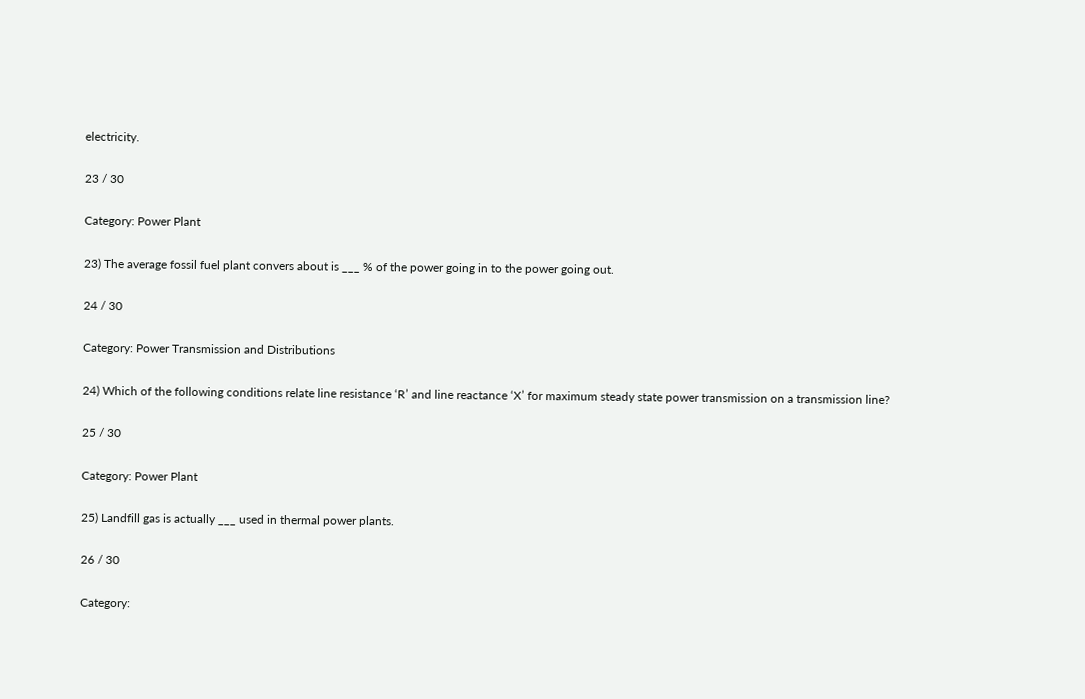electricity.

23 / 30

Category: Power Plant

23) The average fossil fuel plant convers about is ___ % of the power going in to the power going out.

24 / 30

Category: Power Transmission and Distributions

24) Which of the following conditions relate line resistance ‘R’ and line reactance ‘X’ for maximum steady state power transmission on a transmission line?

25 / 30

Category: Power Plant

25) Landfill gas is actually ___ used in thermal power plants.

26 / 30

Category: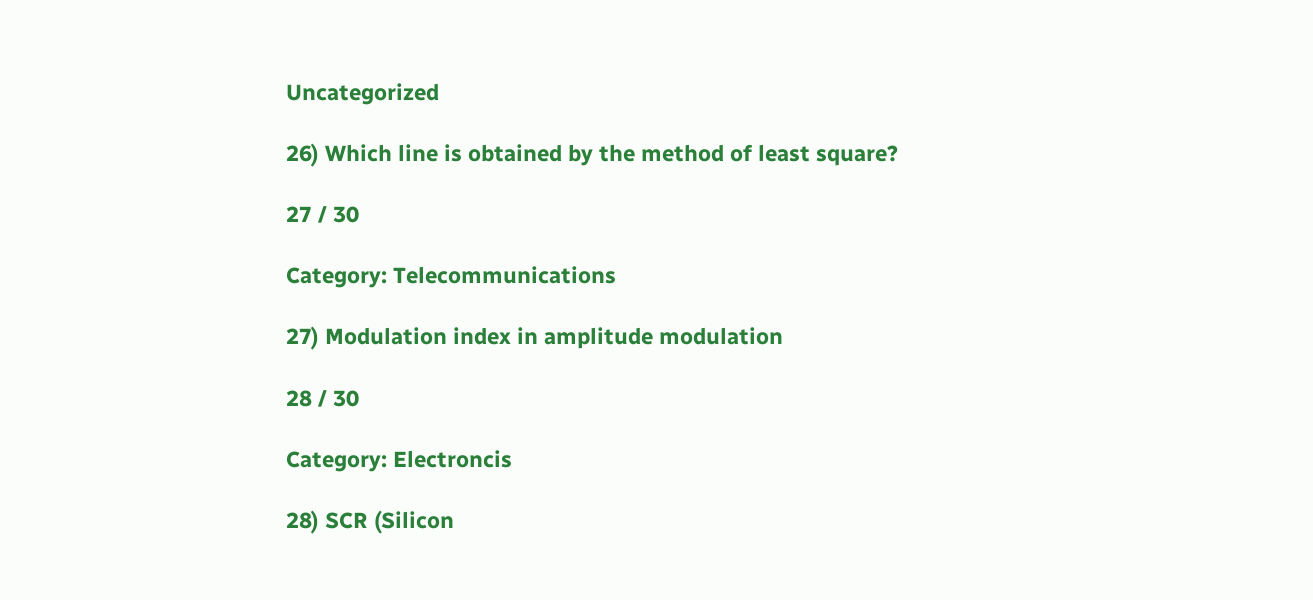Uncategorized

26) Which line is obtained by the method of least square?

27 / 30

Category: Telecommunications

27) Modulation index in amplitude modulation

28 / 30

Category: Electroncis

28) SCR (Silicon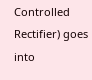Controlled Rectifier) goes into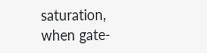saturation, when gate-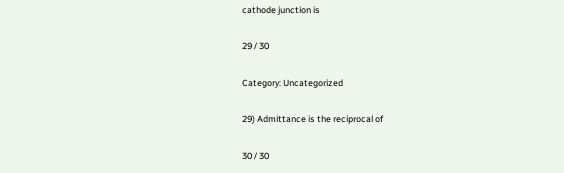cathode junction is

29 / 30

Category: Uncategorized

29) Admittance is the reciprocal of

30 / 30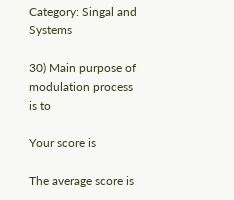Category: Singal and Systems

30) Main purpose of modulation process is to

Your score is

The average score is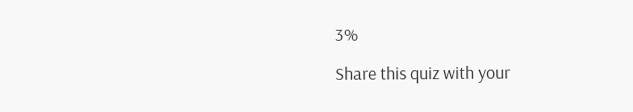3%

Share this quiz with your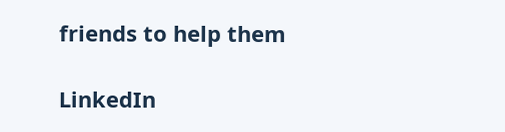friends to help them

LinkedIn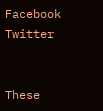Facebook Twitter


These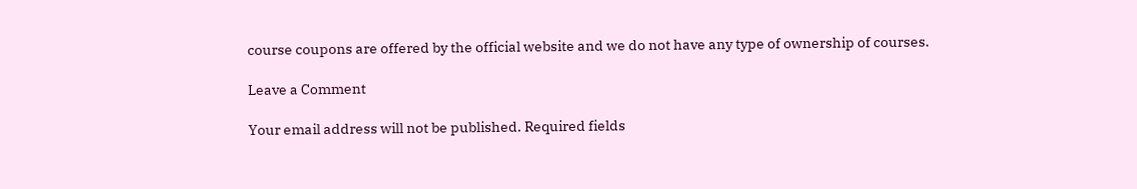course coupons are offered by the official website and we do not have any type of ownership of courses.

Leave a Comment

Your email address will not be published. Required fields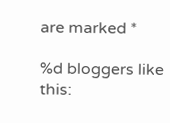are marked *

%d bloggers like this: